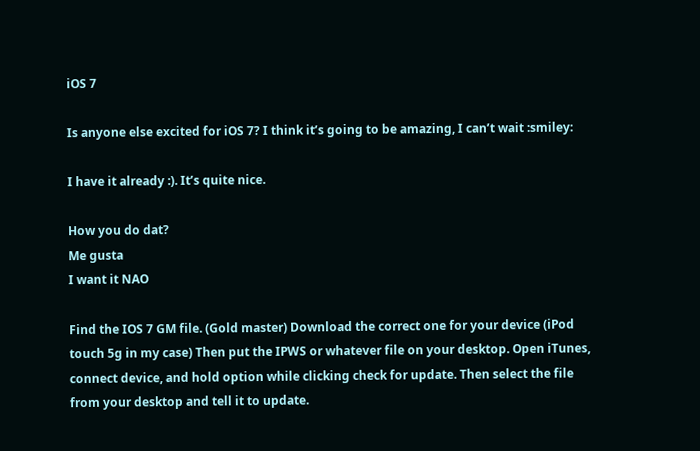iOS 7

Is anyone else excited for iOS 7? I think it’s going to be amazing, I can’t wait :smiley:

I have it already :). It’s quite nice.

How you do dat?
Me gusta
I want it NAO

Find the IOS 7 GM file. (Gold master) Download the correct one for your device (iPod touch 5g in my case) Then put the IPWS or whatever file on your desktop. Open iTunes, connect device, and hold option while clicking check for update. Then select the file from your desktop and tell it to update.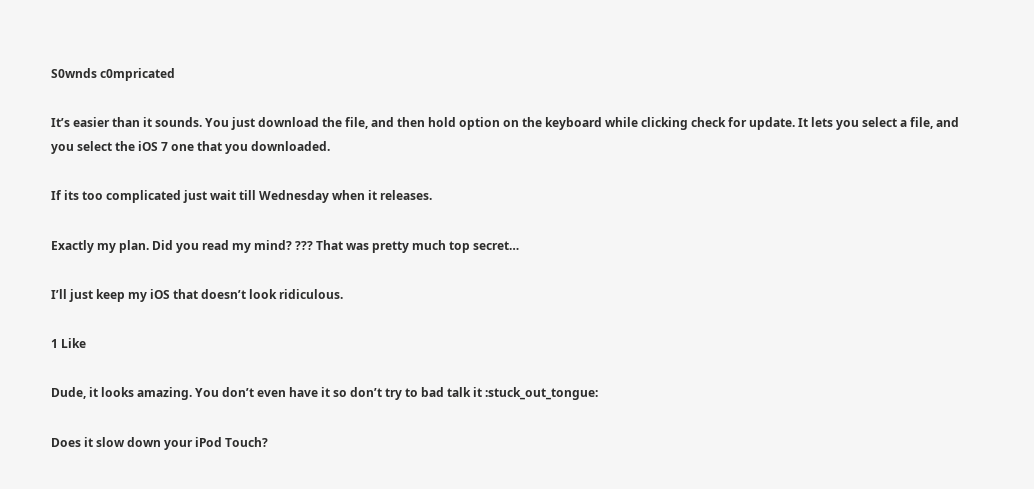S0wnds c0mpricated

It’s easier than it sounds. You just download the file, and then hold option on the keyboard while clicking check for update. It lets you select a file, and you select the iOS 7 one that you downloaded.

If its too complicated just wait till Wednesday when it releases.

Exactly my plan. Did you read my mind? ??? That was pretty much top secret…

I’ll just keep my iOS that doesn’t look ridiculous.

1 Like

Dude, it looks amazing. You don’t even have it so don’t try to bad talk it :stuck_out_tongue:

Does it slow down your iPod Touch?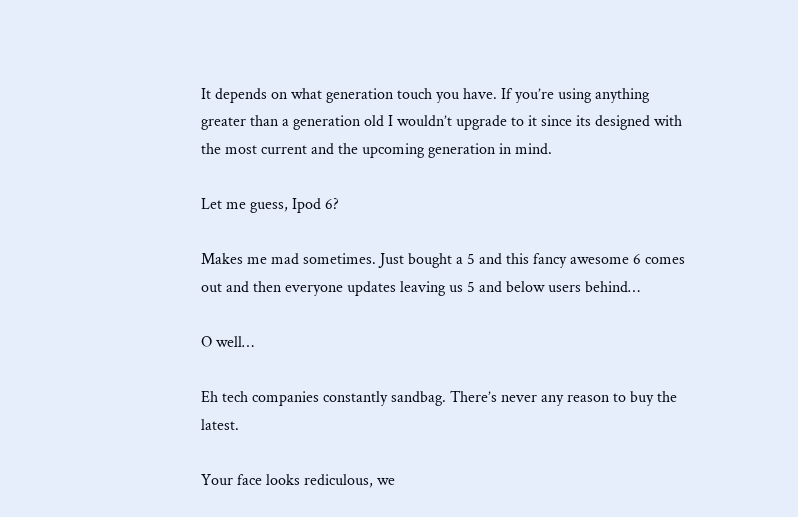It depends on what generation touch you have. If you’re using anything greater than a generation old I wouldn’t upgrade to it since its designed with the most current and the upcoming generation in mind.

Let me guess, Ipod 6?

Makes me mad sometimes. Just bought a 5 and this fancy awesome 6 comes out and then everyone updates leaving us 5 and below users behind…

O well…

Eh tech companies constantly sandbag. There’s never any reason to buy the latest.

Your face looks rediculous, we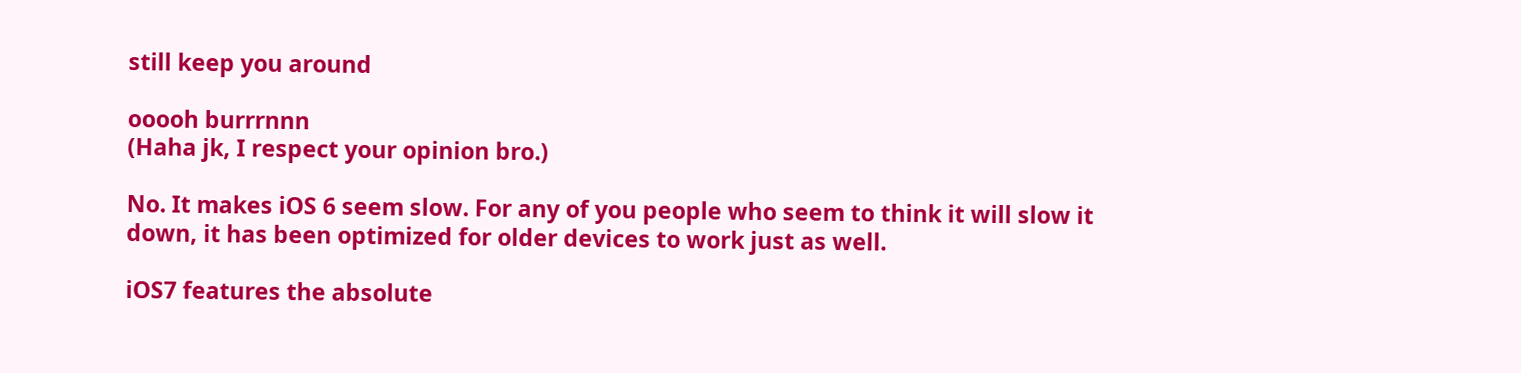still keep you around

ooooh burrrnnn
(Haha jk, I respect your opinion bro.)

No. It makes iOS 6 seem slow. For any of you people who seem to think it will slow it down, it has been optimized for older devices to work just as well.

iOS7 features the absolute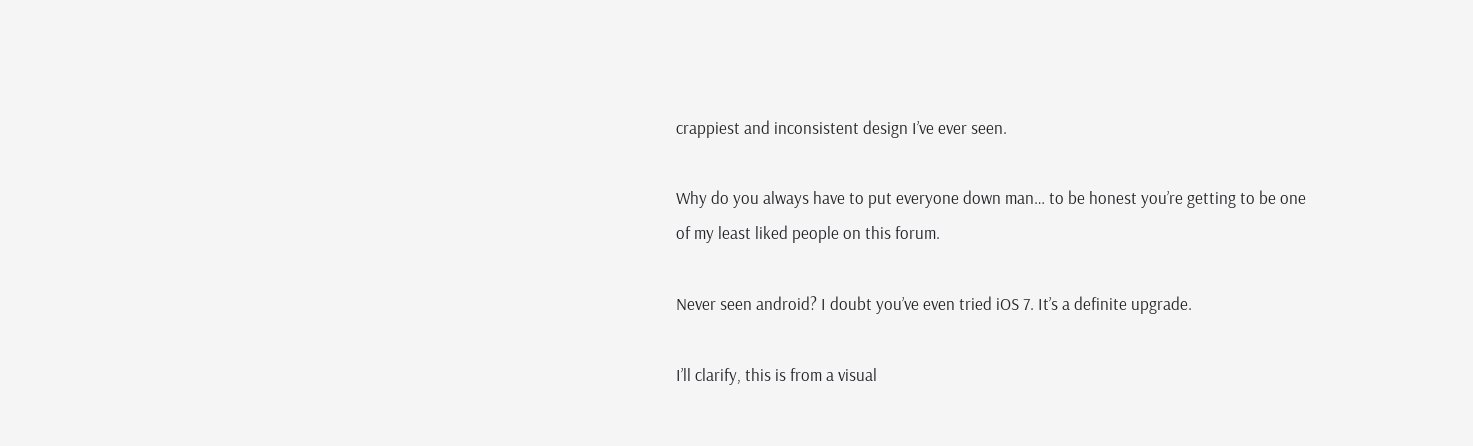crappiest and inconsistent design I’ve ever seen.

Why do you always have to put everyone down man… to be honest you’re getting to be one of my least liked people on this forum.

Never seen android? I doubt you’ve even tried iOS 7. It’s a definite upgrade.

I’ll clarify, this is from a visual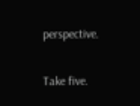perspective.

Take five.